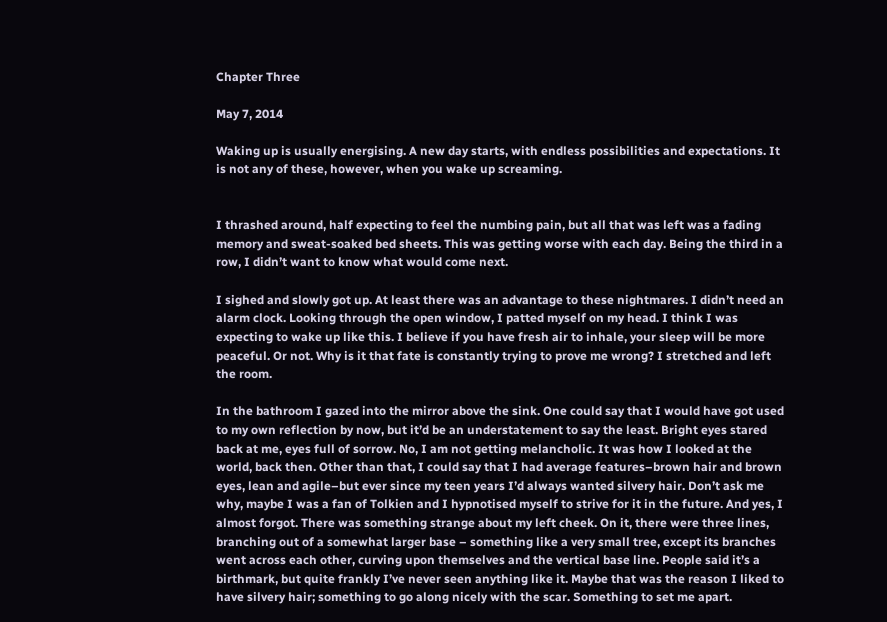Chapter Three

May 7, 2014

Waking up is usually energising. A new day starts, with endless possibilities and expectations. It is not any of these, however, when you wake up screaming.


I thrashed around, half expecting to feel the numbing pain, but all that was left was a fading memory and sweat-soaked bed sheets. This was getting worse with each day. Being the third in a row, I didn’t want to know what would come next.

I sighed and slowly got up. At least there was an advantage to these nightmares. I didn’t need an alarm clock. Looking through the open window, I patted myself on my head. I think I was expecting to wake up like this. I believe if you have fresh air to inhale, your sleep will be more peaceful. Or not. Why is it that fate is constantly trying to prove me wrong? I stretched and left the room.

In the bathroom I gazed into the mirror above the sink. One could say that I would have got used to my own reflection by now, but it’d be an understatement to say the least. Bright eyes stared back at me, eyes full of sorrow. No, I am not getting melancholic. It was how I looked at the world, back then. Other than that, I could say that I had average features–brown hair and brown eyes, lean and agile–but ever since my teen years I’d always wanted silvery hair. Don’t ask me why, maybe I was a fan of Tolkien and I hypnotised myself to strive for it in the future. And yes, I almost forgot. There was something strange about my left cheek. On it, there were three lines, branching out of a somewhat larger base – something like a very small tree, except its branches went across each other, curving upon themselves and the vertical base line. People said it’s a birthmark, but quite frankly I’ve never seen anything like it. Maybe that was the reason I liked to have silvery hair; something to go along nicely with the scar. Something to set me apart.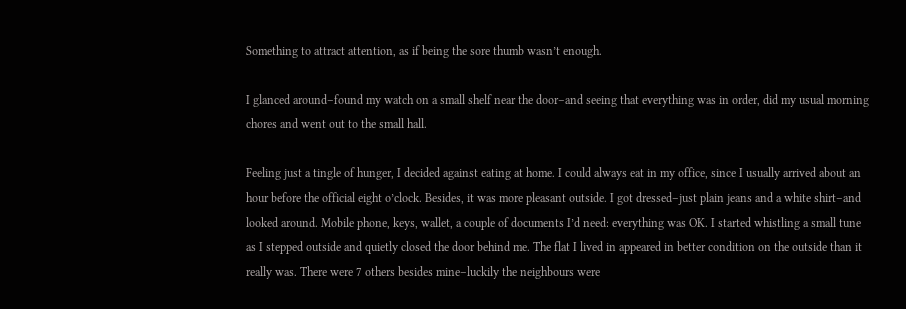Something to attract attention, as if being the sore thumb wasn’t enough.

I glanced around–found my watch on a small shelf near the door–and seeing that everything was in order, did my usual morning chores and went out to the small hall.

Feeling just a tingle of hunger, I decided against eating at home. I could always eat in my office, since I usually arrived about an hour before the official eight o’clock. Besides, it was more pleasant outside. I got dressed–just plain jeans and a white shirt–and looked around. Mobile phone, keys, wallet, a couple of documents I’d need: everything was OK. I started whistling a small tune as I stepped outside and quietly closed the door behind me. The flat I lived in appeared in better condition on the outside than it really was. There were 7 others besides mine–luckily the neighbours were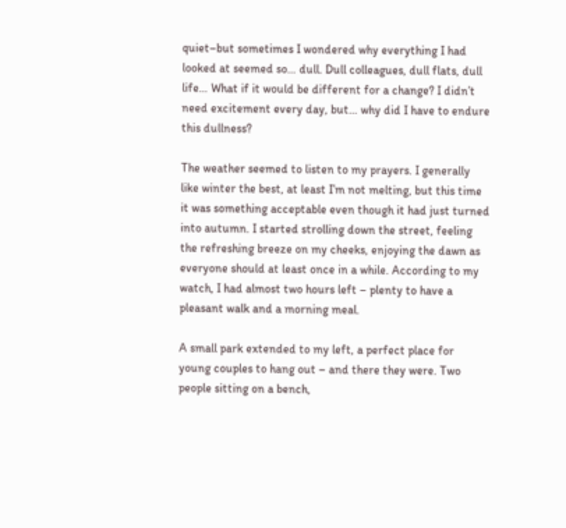quiet–but sometimes I wondered why everything I had looked at seemed so… dull. Dull colleagues, dull flats, dull life… What if it would be different for a change? I didn’t need excitement every day, but… why did I have to endure this dullness?

The weather seemed to listen to my prayers. I generally like winter the best, at least I’m not melting, but this time it was something acceptable even though it had just turned into autumn. I started strolling down the street, feeling the refreshing breeze on my cheeks, enjoying the dawn as everyone should at least once in a while. According to my watch, I had almost two hours left – plenty to have a pleasant walk and a morning meal.

A small park extended to my left, a perfect place for young couples to hang out – and there they were. Two people sitting on a bench,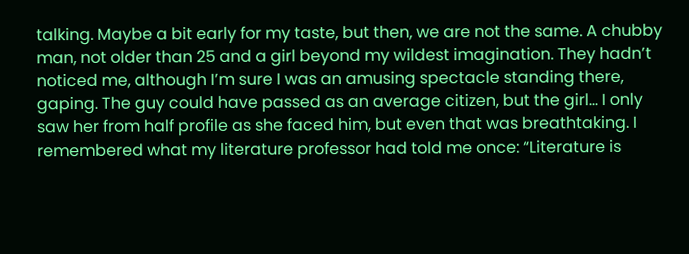talking. Maybe a bit early for my taste, but then, we are not the same. A chubby man, not older than 25 and a girl beyond my wildest imagination. They hadn’t noticed me, although I’m sure I was an amusing spectacle standing there, gaping. The guy could have passed as an average citizen, but the girl… I only saw her from half profile as she faced him, but even that was breathtaking. I remembered what my literature professor had told me once: “Literature is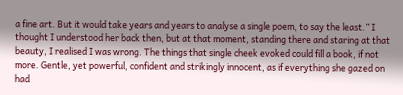a fine art. But it would take years and years to analyse a single poem, to say the least.” I thought I understood her back then, but at that moment, standing there and staring at that beauty, I realised I was wrong. The things that single cheek evoked could fill a book, if not more. Gentle, yet powerful, confident and strikingly innocent, as if everything she gazed on had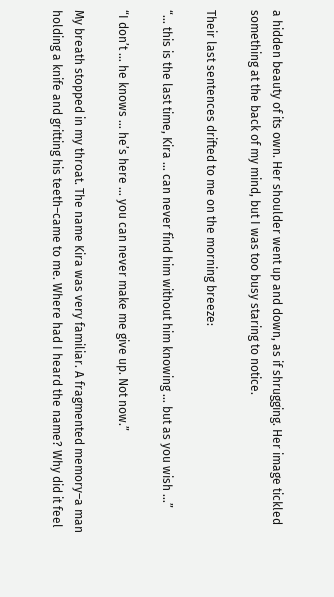a hidden beauty of its own. Her shoulder went up and down, as if shrugging. Her image tickled something at the back of my mind, but I was too busy staring to notice.

Their last sentences drifted to me on the morning breeze:

“… this is the last time, Kira … can never find him without him knowing … but as you wish …”

“I don’t … he knows … he’s here … you can never make me give up. Not now.”

My breath stopped in my throat. The name Kira was very familiar. A fragmented memory–a man holding a knife and gritting his teeth–came to me. Where had I heard the name? Why did it feel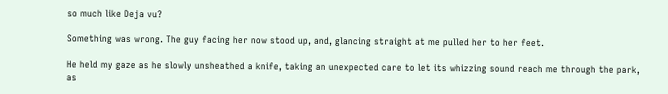so much like Deja vu?

Something was wrong. The guy facing her now stood up, and, glancing straight at me pulled her to her feet.

He held my gaze as he slowly unsheathed a knife, taking an unexpected care to let its whizzing sound reach me through the park, as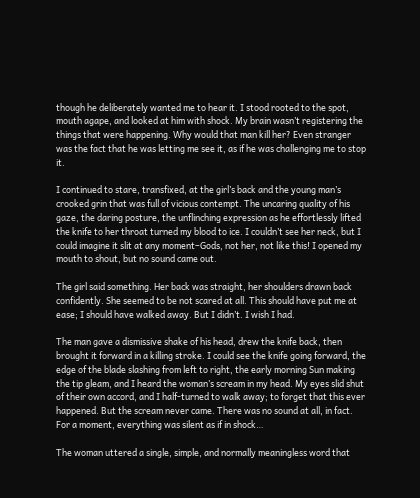though he deliberately wanted me to hear it. I stood rooted to the spot, mouth agape, and looked at him with shock. My brain wasn’t registering the things that were happening. Why would that man kill her? Even stranger was the fact that he was letting me see it, as if he was challenging me to stop it.

I continued to stare, transfixed, at the girl’s back and the young man’s crooked grin that was full of vicious contempt. The uncaring quality of his gaze, the daring posture, the unflinching expression as he effortlessly lifted the knife to her throat turned my blood to ice. I couldn’t see her neck, but I could imagine it slit at any moment–Gods, not her, not like this! I opened my mouth to shout, but no sound came out.

The girl said something. Her back was straight, her shoulders drawn back confidently. She seemed to be not scared at all. This should have put me at ease; I should have walked away. But I didn’t. I wish I had.

The man gave a dismissive shake of his head, drew the knife back, then brought it forward in a killing stroke. I could see the knife going forward, the edge of the blade slashing from left to right, the early morning Sun making the tip gleam, and I heard the woman’s scream in my head. My eyes slid shut of their own accord, and I half-turned to walk away; to forget that this ever happened. But the scream never came. There was no sound at all, in fact. For a moment, everything was silent as if in shock…

The woman uttered a single, simple, and normally meaningless word that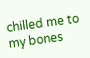chilled me to my bones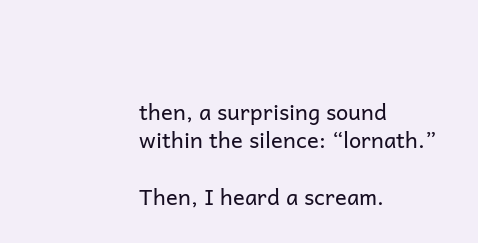then, a surprising sound within the silence: “lornath.”

Then, I heard a scream.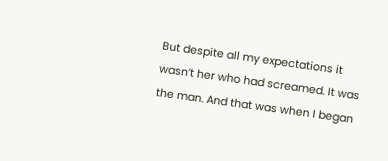But despite all my expectations it wasn’t her who had screamed. It was the man. And that was when I began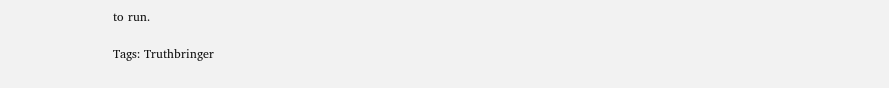to run.

Tags: Truthbringer